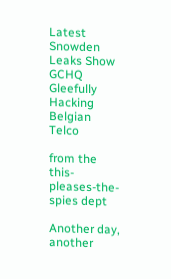Latest Snowden Leaks Show GCHQ Gleefully Hacking Belgian Telco

from the this-pleases-the-spies dept

Another day, another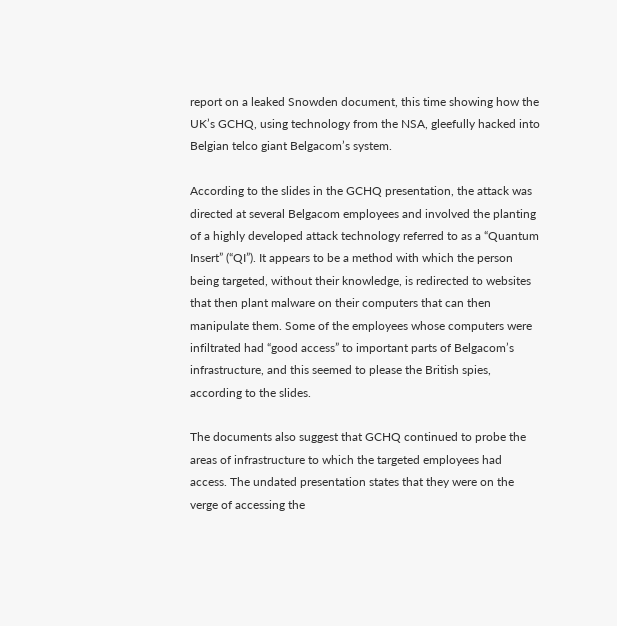report on a leaked Snowden document, this time showing how the UK’s GCHQ, using technology from the NSA, gleefully hacked into Belgian telco giant Belgacom’s system.

According to the slides in the GCHQ presentation, the attack was directed at several Belgacom employees and involved the planting of a highly developed attack technology referred to as a “Quantum Insert” (“QI”). It appears to be a method with which the person being targeted, without their knowledge, is redirected to websites that then plant malware on their computers that can then manipulate them. Some of the employees whose computers were infiltrated had “good access” to important parts of Belgacom’s infrastructure, and this seemed to please the British spies, according to the slides.

The documents also suggest that GCHQ continued to probe the areas of infrastructure to which the targeted employees had access. The undated presentation states that they were on the verge of accessing the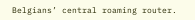Belgians’ central roaming router.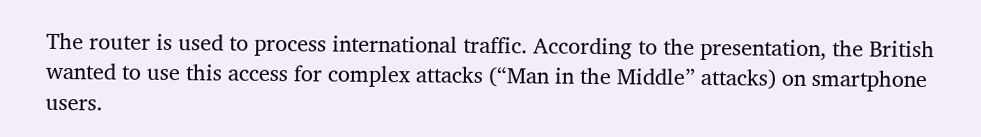The router is used to process international traffic. According to the presentation, the British wanted to use this access for complex attacks (“Man in the Middle” attacks) on smartphone users.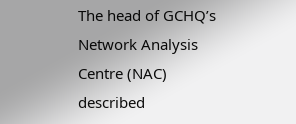The head of GCHQ’s Network Analysis Centre (NAC) described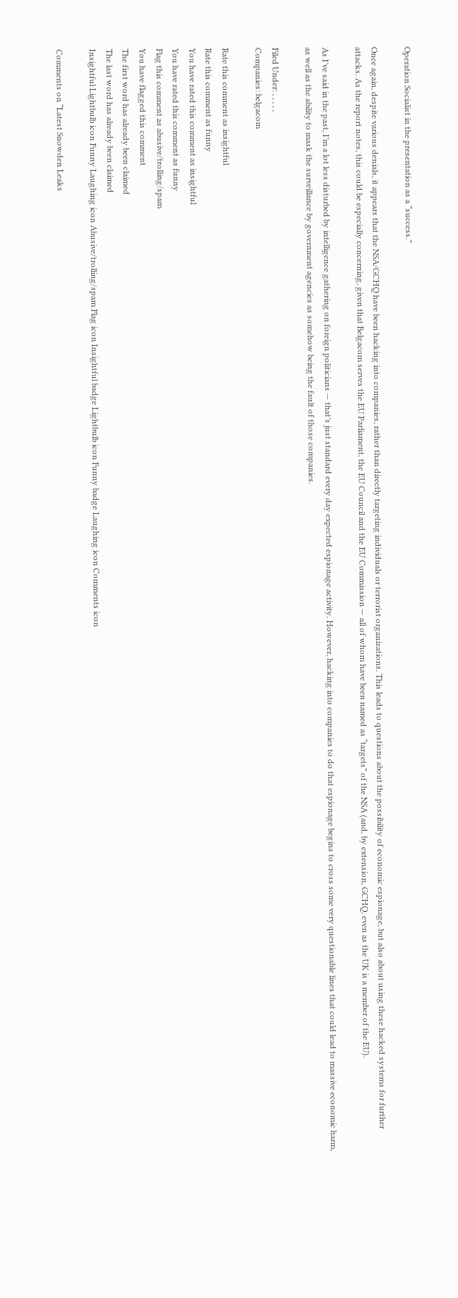Operation Socialist in the presentation as a “success.”

Once again, despite various denials, it appears that the NSA/GCHQ have been hacking into companies, rather than directly targeting individuals or terrorist organizations. This leads to questions about the possibility of economic espionage, but also about using these hacked systems for further attacks. As the report notes, this could be especially concerning, given that Belgacom serves the EU Parliament, the EU Council and the EU Commission — all of whom have been named as “targets” of the NSA (and, by extension, GCHQ, even as the UK is a member of the EU).

As I’ve said in the past, I’m a lot less disturbed by intelligence gathering on foreign politicians — that’s just standard every day expected espionage activity. However, hacking into companies to do that espionage begins to cross some very questionable lines that could lead to massive economic harm, as well as the ability to mask the surveillance by government agencies as somehow being the fault of those companies.

Filed Under: , , , , ,
Companies: belgacom

Rate this comment as insightful
Rate this comment as funny
You have rated this comment as insightful
You have rated this comment as funny
Flag this comment as abusive/trolling/spam
You have flagged this comment
The first word has already been claimed
The last word has already been claimed
Insightful Lightbulb icon Funny Laughing icon Abusive/trolling/spam Flag icon Insightful badge Lightbulb icon Funny badge Laughing icon Comments icon

Comments on “Latest Snowden Leaks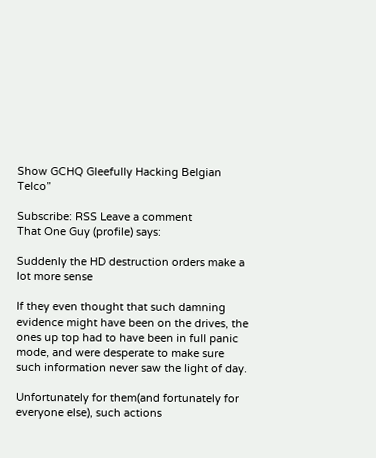Show GCHQ Gleefully Hacking Belgian Telco”

Subscribe: RSS Leave a comment
That One Guy (profile) says:

Suddenly the HD destruction orders make a lot more sense

If they even thought that such damning evidence might have been on the drives, the ones up top had to have been in full panic mode, and were desperate to make sure such information never saw the light of day.

Unfortunately for them(and fortunately for everyone else), such actions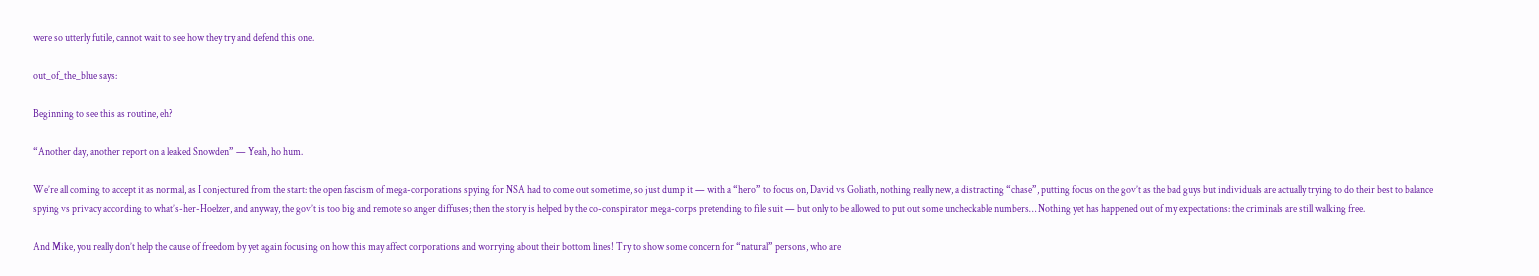were so utterly futile, cannot wait to see how they try and defend this one.

out_of_the_blue says:

Beginning to see this as routine, eh?

“Another day, another report on a leaked Snowden” — Yeah, ho hum.

We’re all coming to accept it as normal, as I conjectured from the start: the open fascism of mega-corporations spying for NSA had to come out sometime, so just dump it — with a “hero” to focus on, David vs Goliath, nothing really new, a distracting “chase”, putting focus on the gov’t as the bad guys but individuals are actually trying to do their best to balance spying vs privacy according to what’s-her-Hoelzer, and anyway, the gov’t is too big and remote so anger diffuses; then the story is helped by the co-conspirator mega-corps pretending to file suit — but only to be allowed to put out some uncheckable numbers… Nothing yet has happened out of my expectations: the criminals are still walking free.

And Mike, you really don’t help the cause of freedom by yet again focusing on how this may affect corporations and worrying about their bottom lines! Try to show some concern for “natural” persons, who are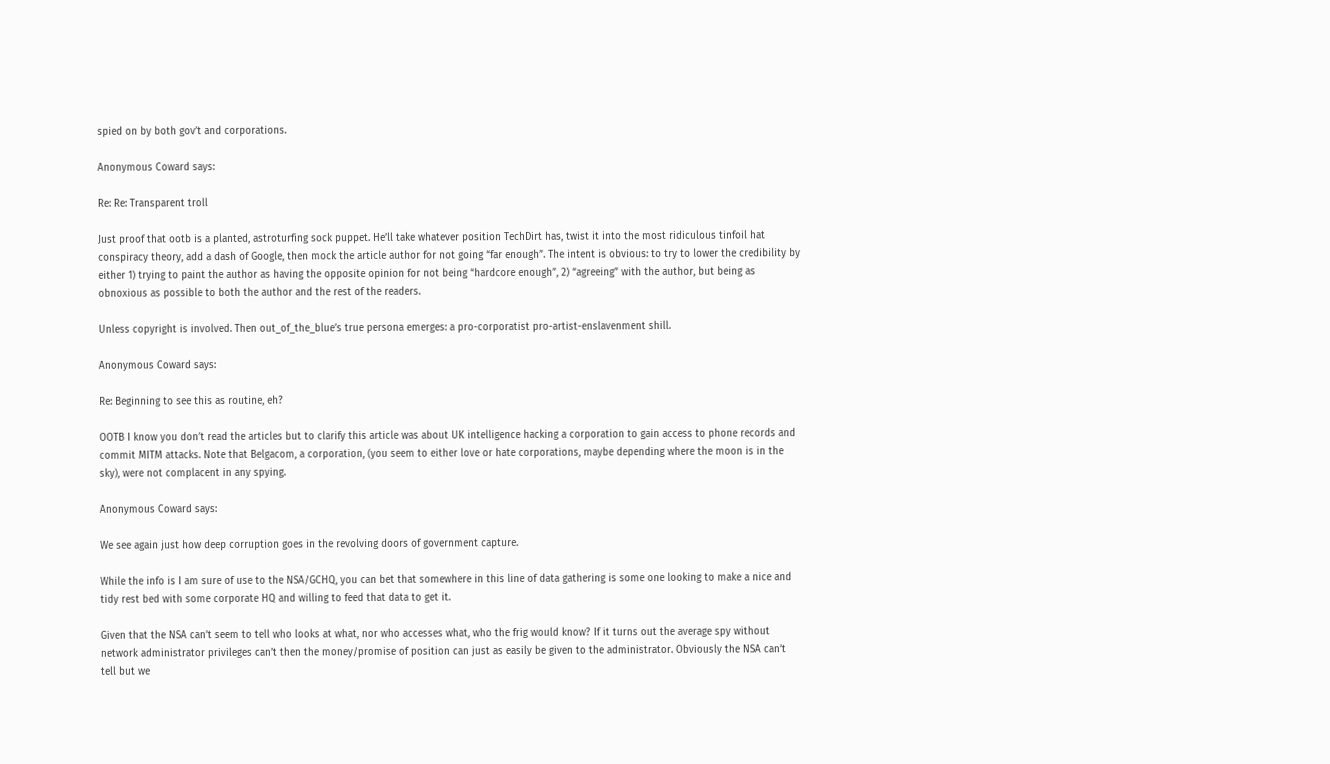spied on by both gov’t and corporations.

Anonymous Coward says:

Re: Re: Transparent troll

Just proof that ootb is a planted, astroturfing sock puppet. He’ll take whatever position TechDirt has, twist it into the most ridiculous tinfoil hat conspiracy theory, add a dash of Google, then mock the article author for not going “far enough”. The intent is obvious: to try to lower the credibility by either 1) trying to paint the author as having the opposite opinion for not being “hardcore enough”, 2) “agreeing” with the author, but being as obnoxious as possible to both the author and the rest of the readers.

Unless copyright is involved. Then out_of_the_blue’s true persona emerges: a pro-corporatist pro-artist-enslavenment shill.

Anonymous Coward says:

Re: Beginning to see this as routine, eh?

OOTB I know you don’t read the articles but to clarify this article was about UK intelligence hacking a corporation to gain access to phone records and commit MITM attacks. Note that Belgacom, a corporation, (you seem to either love or hate corporations, maybe depending where the moon is in the sky), were not complacent in any spying.

Anonymous Coward says:

We see again just how deep corruption goes in the revolving doors of government capture.

While the info is I am sure of use to the NSA/GCHQ, you can bet that somewhere in this line of data gathering is some one looking to make a nice and tidy rest bed with some corporate HQ and willing to feed that data to get it.

Given that the NSA can’t seem to tell who looks at what, nor who accesses what, who the frig would know? If it turns out the average spy without network administrator privileges can’t then the money/promise of position can just as easily be given to the administrator. Obviously the NSA can’t tell but we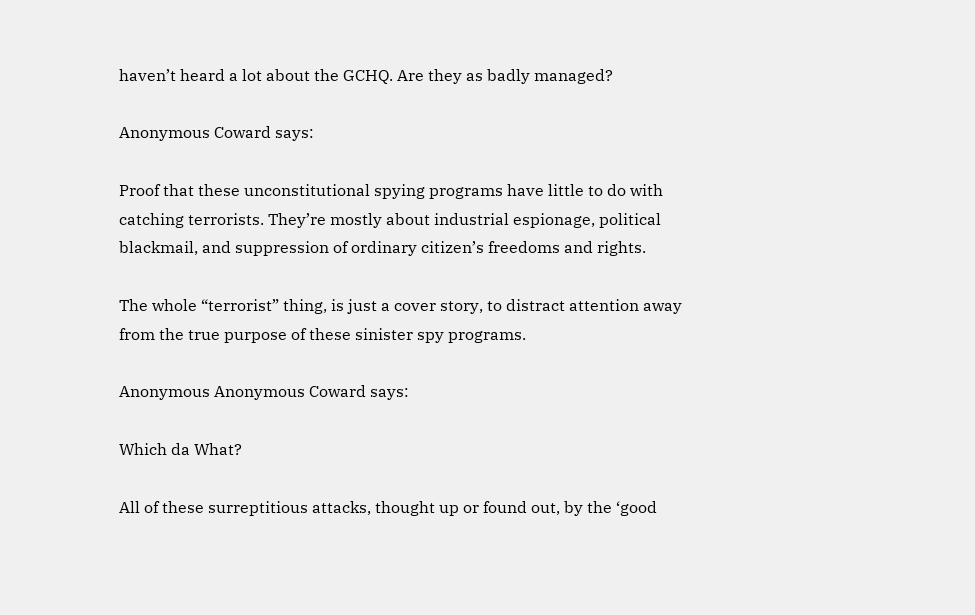haven’t heard a lot about the GCHQ. Are they as badly managed?

Anonymous Coward says:

Proof that these unconstitutional spying programs have little to do with catching terrorists. They’re mostly about industrial espionage, political blackmail, and suppression of ordinary citizen’s freedoms and rights.

The whole “terrorist” thing, is just a cover story, to distract attention away from the true purpose of these sinister spy programs.

Anonymous Anonymous Coward says:

Which da What?

All of these surreptitious attacks, thought up or found out, by the ‘good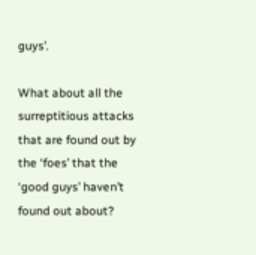guys’.

What about all the surreptitious attacks that are found out by the ‘foes’ that the ‘good guys’ haven’t found out about?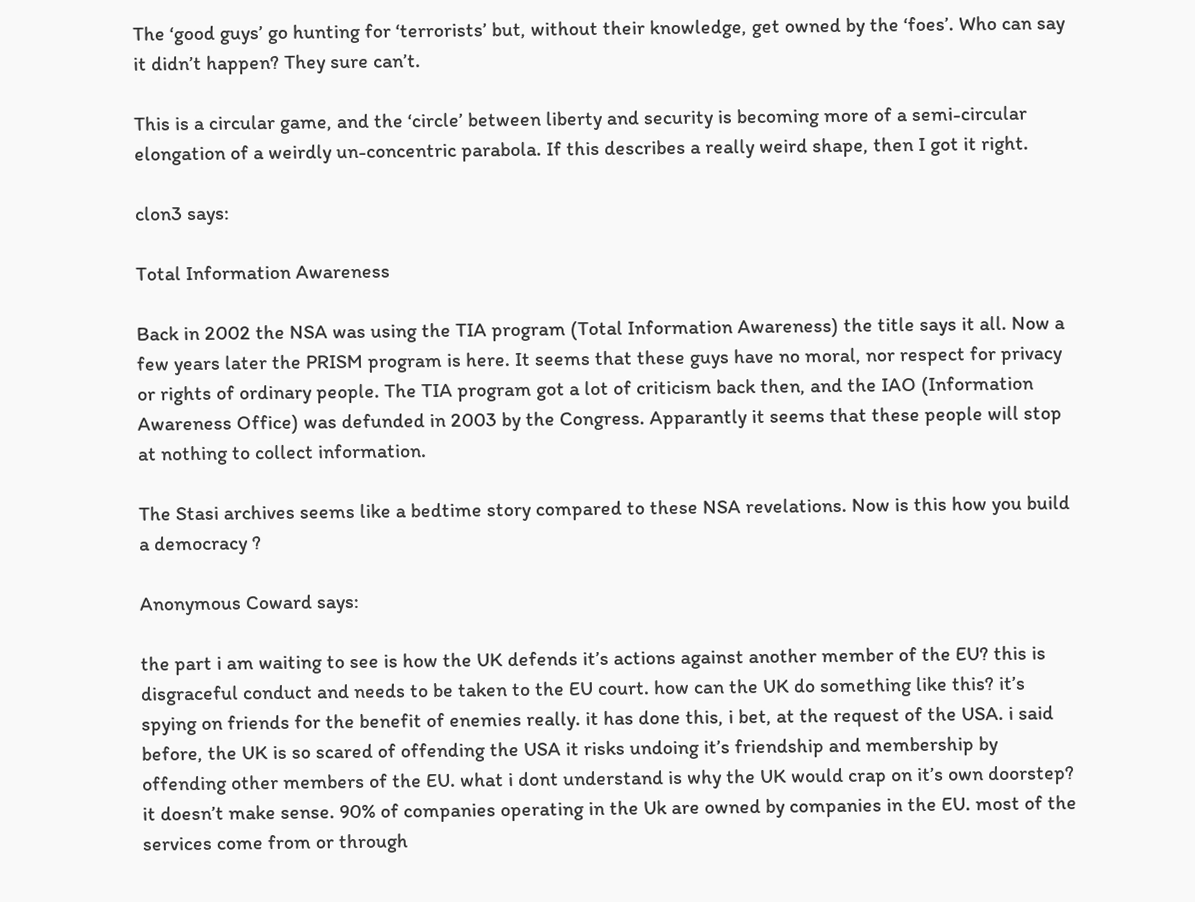The ‘good guys’ go hunting for ‘terrorists’ but, without their knowledge, get owned by the ‘foes’. Who can say it didn’t happen? They sure can’t.

This is a circular game, and the ‘circle’ between liberty and security is becoming more of a semi-circular elongation of a weirdly un-concentric parabola. If this describes a really weird shape, then I got it right.

clon3 says:

Total Information Awareness

Back in 2002 the NSA was using the TIA program (Total Information Awareness) the title says it all. Now a few years later the PRISM program is here. It seems that these guys have no moral, nor respect for privacy or rights of ordinary people. The TIA program got a lot of criticism back then, and the IAO (Information Awareness Office) was defunded in 2003 by the Congress. Apparantly it seems that these people will stop at nothing to collect information.

The Stasi archives seems like a bedtime story compared to these NSA revelations. Now is this how you build a democracy ?

Anonymous Coward says:

the part i am waiting to see is how the UK defends it’s actions against another member of the EU? this is disgraceful conduct and needs to be taken to the EU court. how can the UK do something like this? it’s spying on friends for the benefit of enemies really. it has done this, i bet, at the request of the USA. i said before, the UK is so scared of offending the USA it risks undoing it’s friendship and membership by offending other members of the EU. what i dont understand is why the UK would crap on it’s own doorstep? it doesn’t make sense. 90% of companies operating in the Uk are owned by companies in the EU. most of the services come from or through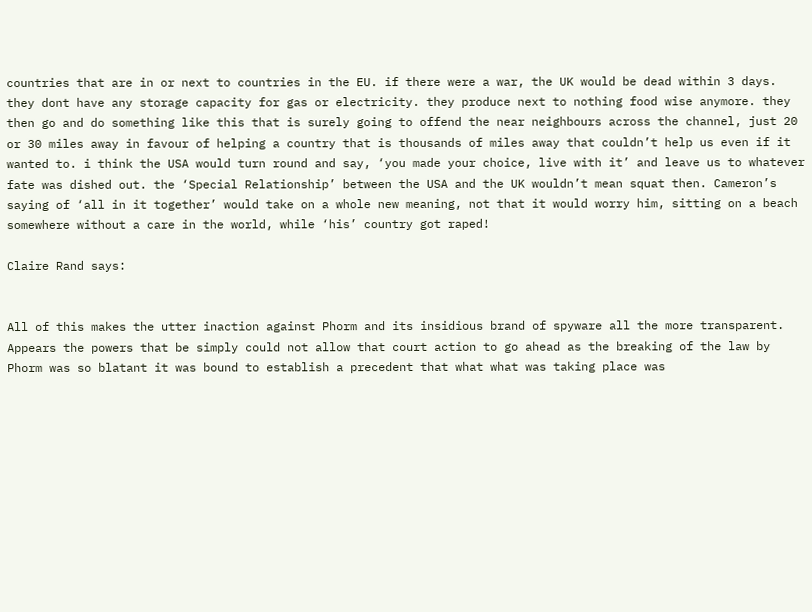countries that are in or next to countries in the EU. if there were a war, the UK would be dead within 3 days. they dont have any storage capacity for gas or electricity. they produce next to nothing food wise anymore. they then go and do something like this that is surely going to offend the near neighbours across the channel, just 20 or 30 miles away in favour of helping a country that is thousands of miles away that couldn’t help us even if it wanted to. i think the USA would turn round and say, ‘you made your choice, live with it’ and leave us to whatever fate was dished out. the ‘Special Relationship’ between the USA and the UK wouldn’t mean squat then. Cameron’s saying of ‘all in it together’ would take on a whole new meaning, not that it would worry him, sitting on a beach somewhere without a care in the world, while ‘his’ country got raped!

Claire Rand says:


All of this makes the utter inaction against Phorm and its insidious brand of spyware all the more transparent. Appears the powers that be simply could not allow that court action to go ahead as the breaking of the law by Phorm was so blatant it was bound to establish a precedent that what what was taking place was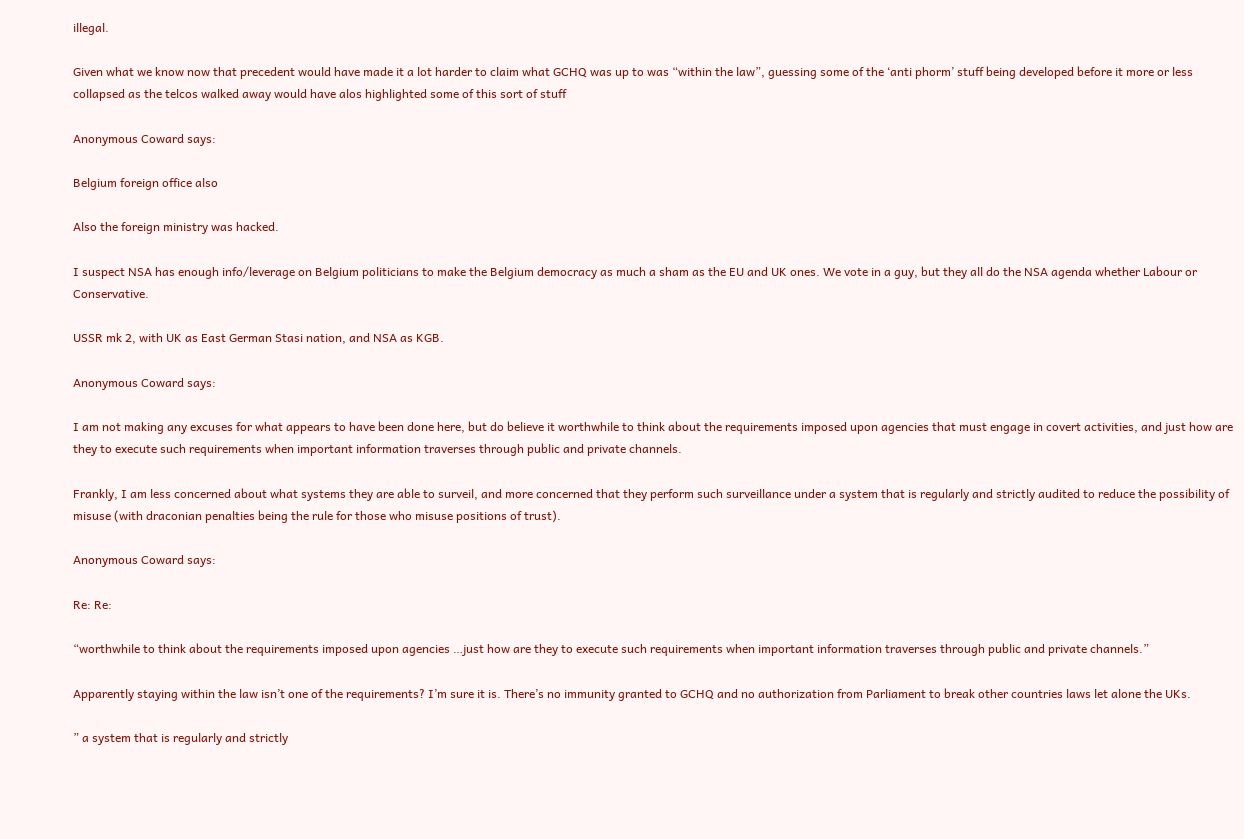illegal.

Given what we know now that precedent would have made it a lot harder to claim what GCHQ was up to was “within the law”, guessing some of the ‘anti phorm’ stuff being developed before it more or less collapsed as the telcos walked away would have alos highlighted some of this sort of stuff

Anonymous Coward says:

Belgium foreign office also

Also the foreign ministry was hacked.

I suspect NSA has enough info/leverage on Belgium politicians to make the Belgium democracy as much a sham as the EU and UK ones. We vote in a guy, but they all do the NSA agenda whether Labour or Conservative.

USSR mk 2, with UK as East German Stasi nation, and NSA as KGB.

Anonymous Coward says:

I am not making any excuses for what appears to have been done here, but do believe it worthwhile to think about the requirements imposed upon agencies that must engage in covert activities, and just how are they to execute such requirements when important information traverses through public and private channels.

Frankly, I am less concerned about what systems they are able to surveil, and more concerned that they perform such surveillance under a system that is regularly and strictly audited to reduce the possibility of misuse (with draconian penalties being the rule for those who misuse positions of trust).

Anonymous Coward says:

Re: Re:

“worthwhile to think about the requirements imposed upon agencies …just how are they to execute such requirements when important information traverses through public and private channels.”

Apparently staying within the law isn’t one of the requirements? I’m sure it is. There’s no immunity granted to GCHQ and no authorization from Parliament to break other countries laws let alone the UKs.

” a system that is regularly and strictly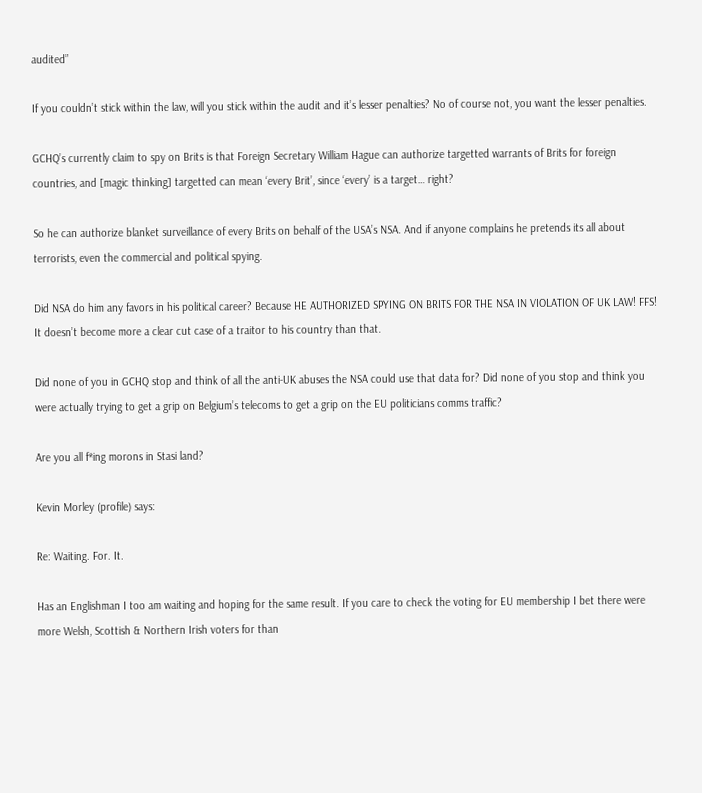audited”

If you couldn’t stick within the law, will you stick within the audit and it’s lesser penalties? No of course not, you want the lesser penalties.

GCHQ’s currently claim to spy on Brits is that Foreign Secretary William Hague can authorize targetted warrants of Brits for foreign countries, and [magic thinking] targetted can mean ‘every Brit’, since ‘every’ is a target… right?

So he can authorize blanket surveillance of every Brits on behalf of the USA’s NSA. And if anyone complains he pretends its all about terrorists, even the commercial and political spying.

Did NSA do him any favors in his political career? Because HE AUTHORIZED SPYING ON BRITS FOR THE NSA IN VIOLATION OF UK LAW! FFS! It doesn’t become more a clear cut case of a traitor to his country than that.

Did none of you in GCHQ stop and think of all the anti-UK abuses the NSA could use that data for? Did none of you stop and think you were actually trying to get a grip on Belgium’s telecoms to get a grip on the EU politicians comms traffic?

Are you all f*ing morons in Stasi land?

Kevin Morley (profile) says:

Re: Waiting. For. It.

Has an Englishman I too am waiting and hoping for the same result. If you care to check the voting for EU membership I bet there were more Welsh, Scottish & Northern Irish voters for than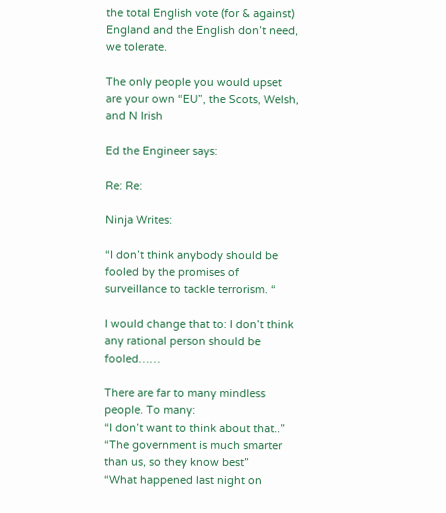the total English vote (for & against) England and the English don’t need, we tolerate.

The only people you would upset are your own “EU”, the Scots, Welsh, and N Irish

Ed the Engineer says:

Re: Re:

Ninja Writes:

“I don’t think anybody should be fooled by the promises of surveillance to tackle terrorism. “

I would change that to: I don’t think any rational person should be fooled……

There are far to many mindless people. To many:
“I don’t want to think about that..”
“The government is much smarter than us, so they know best”
“What happened last night on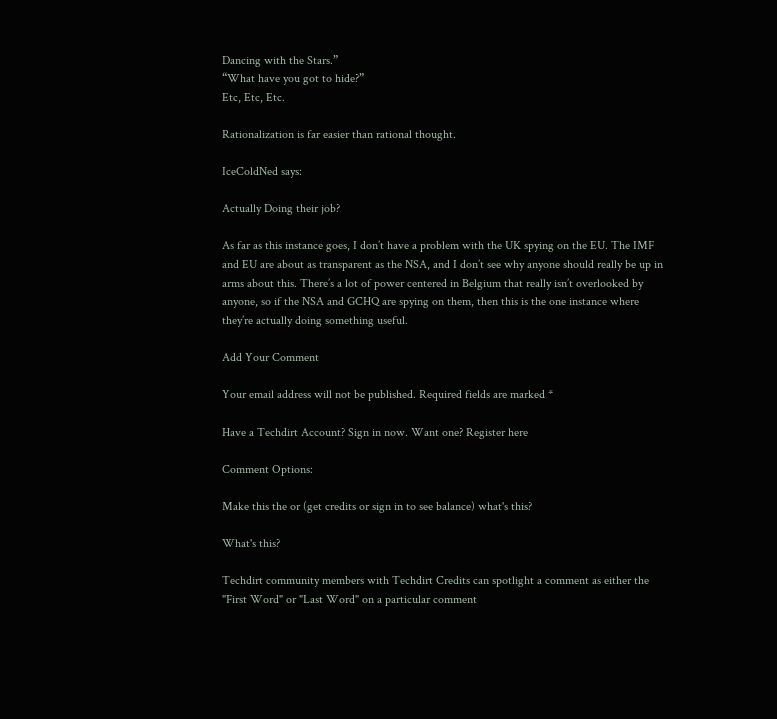Dancing with the Stars.”
“What have you got to hide?”
Etc, Etc, Etc.

Rationalization is far easier than rational thought.

IceColdNed says:

Actually Doing their job?

As far as this instance goes, I don’t have a problem with the UK spying on the EU. The IMF and EU are about as transparent as the NSA, and I don’t see why anyone should really be up in arms about this. There’s a lot of power centered in Belgium that really isn’t overlooked by anyone, so if the NSA and GCHQ are spying on them, then this is the one instance where they’re actually doing something useful.

Add Your Comment

Your email address will not be published. Required fields are marked *

Have a Techdirt Account? Sign in now. Want one? Register here

Comment Options:

Make this the or (get credits or sign in to see balance) what's this?

What's this?

Techdirt community members with Techdirt Credits can spotlight a comment as either the "First Word" or "Last Word" on a particular comment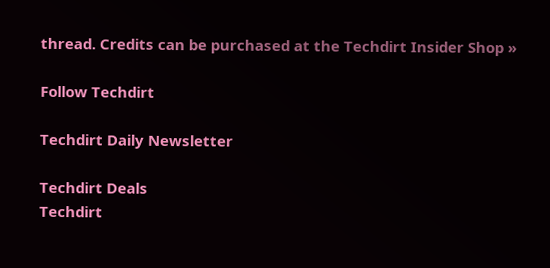thread. Credits can be purchased at the Techdirt Insider Shop »

Follow Techdirt

Techdirt Daily Newsletter

Techdirt Deals
Techdirt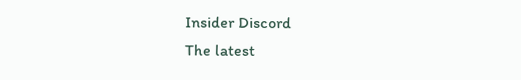Insider Discord
The latest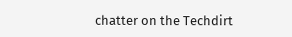chatter on the Techdirt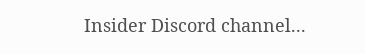Insider Discord channel...